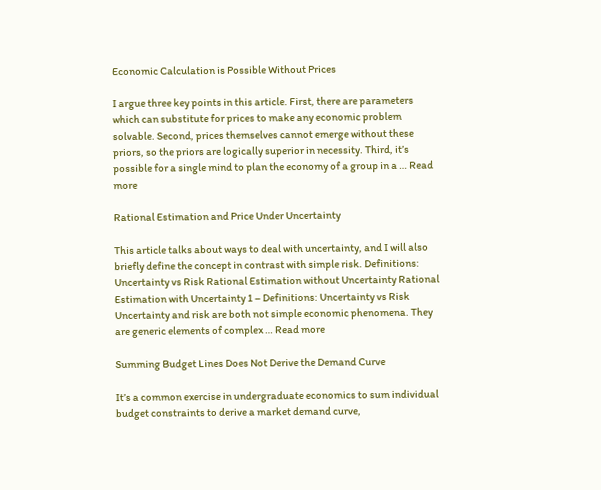Economic Calculation is Possible Without Prices

I argue three key points in this article. First, there are parameters which can substitute for prices to make any economic problem solvable. Second, prices themselves cannot emerge without these priors, so the priors are logically superior in necessity. Third, it’s possible for a single mind to plan the economy of a group in a … Read more

Rational Estimation and Price Under Uncertainty

This article talks about ways to deal with uncertainty, and I will also briefly define the concept in contrast with simple risk. Definitions: Uncertainty vs Risk Rational Estimation without Uncertainty Rational Estimation with Uncertainty 1 – Definitions: Uncertainty vs Risk Uncertainty and risk are both not simple economic phenomena. They are generic elements of complex … Read more

Summing Budget Lines Does Not Derive the Demand Curve

It’s a common exercise in undergraduate economics to sum individual budget constraints to derive a market demand curve,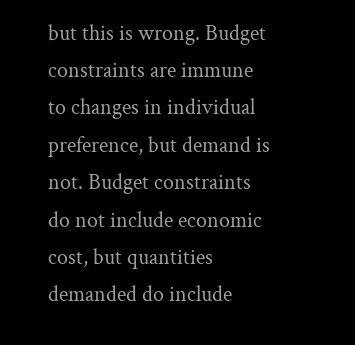but this is wrong. Budget constraints are immune to changes in individual preference, but demand is not. Budget constraints do not include economic cost, but quantities demanded do include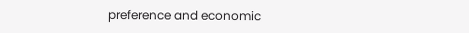preference and economic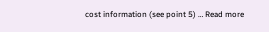cost information (see point 5) … Read more